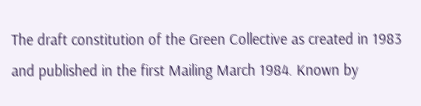The draft constitution of the Green Collective as created in 1983 and published in the first Mailing March 1984. Known by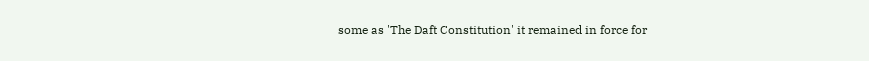some as 'The Daft Constitution' it remained in force for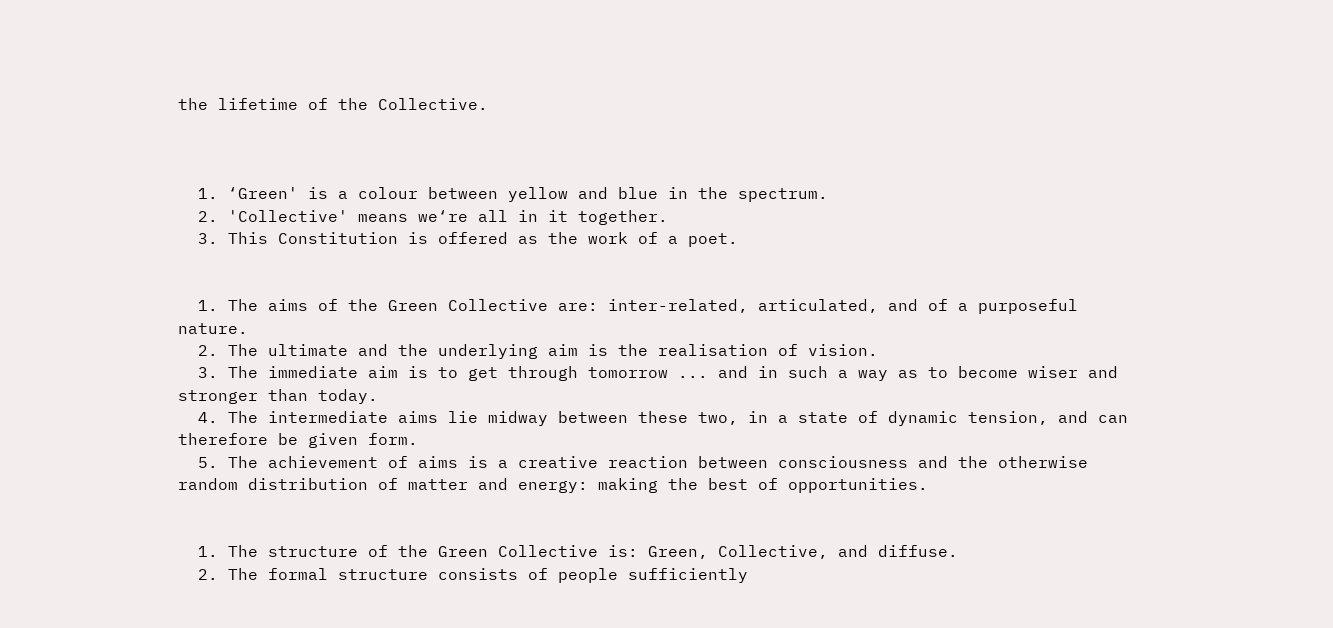the lifetime of the Collective.



  1. ‘Green' is a colour between yellow and blue in the spectrum.
  2. 'Collective' means we‘re all in it together.
  3. This Constitution is offered as the work of a poet.


  1. The aims of the Green Collective are: inter-related, articulated, and of a purposeful nature.
  2. The ultimate and the underlying aim is the realisation of vision.
  3. The immediate aim is to get through tomorrow ... and in such a way as to become wiser and stronger than today.
  4. The intermediate aims lie midway between these two, in a state of dynamic tension, and can therefore be given form.
  5. The achievement of aims is a creative reaction between consciousness and the otherwise random distribution of matter and energy: making the best of opportunities.


  1. The structure of the Green Collective is: Green, Collective, and diffuse.
  2. The formal structure consists of people sufficiently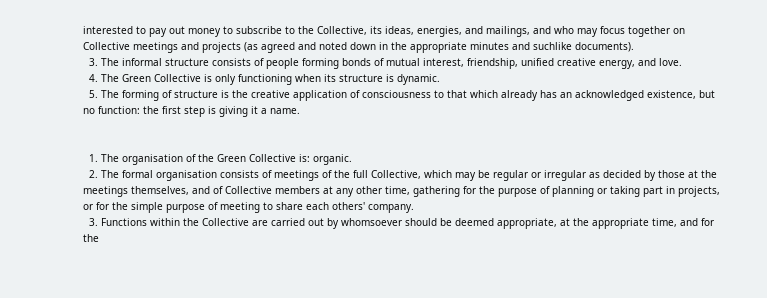interested to pay out money to subscribe to the Collective, its ideas, energies, and mailings, and who may focus together on Collective meetings and projects (as agreed and noted down in the appropriate minutes and suchlike documents).
  3. The informal structure consists of people forming bonds of mutual interest, friendship, unified creative energy, and love.
  4. The Green Collective is only functioning when its structure is dynamic.
  5. The forming of structure is the creative application of consciousness to that which already has an acknowledged existence, but no function: the first step is giving it a name.


  1. The organisation of the Green Collective is: organic.
  2. The formal organisation consists of meetings of the full Collective, which may be regular or irregular as decided by those at the meetings themselves, and of Collective members at any other time, gathering for the purpose of planning or taking part in projects, or for the simple purpose of meeting to share each others' company.
  3. Functions within the Collective are carried out by whomsoever should be deemed appropriate, at the appropriate time, and for the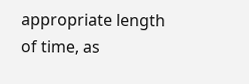appropriate length of time, as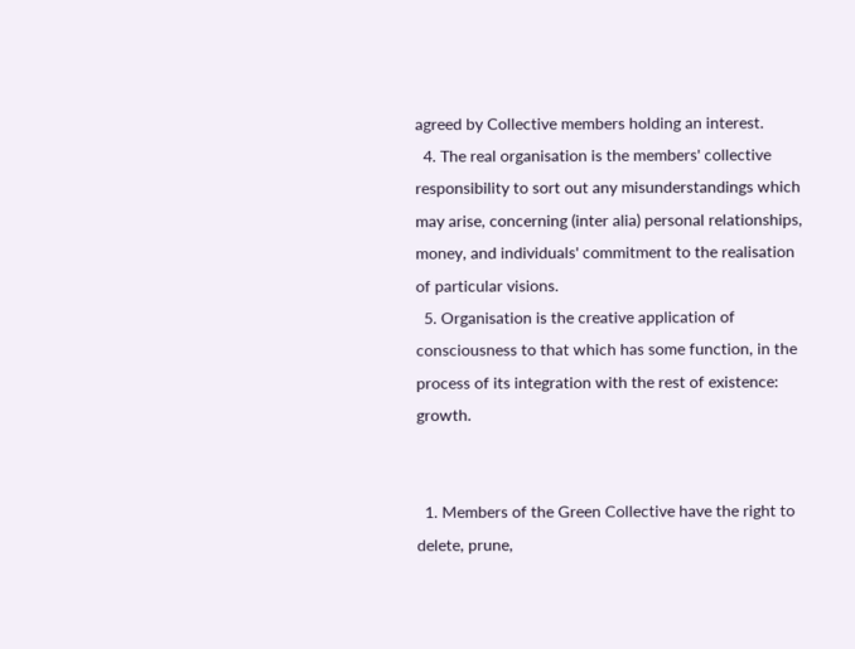agreed by Collective members holding an interest.
  4. The real organisation is the members' collective responsibility to sort out any misunderstandings which may arise, concerning (inter alia) personal relationships, money, and individuals' commitment to the realisation of particular visions.
  5. Organisation is the creative application of consciousness to that which has some function, in the process of its integration with the rest of existence: growth.


  1. Members of the Green Collective have the right to delete, prune,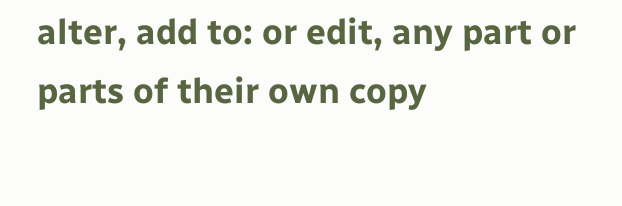alter, add to: or edit, any part or parts of their own copy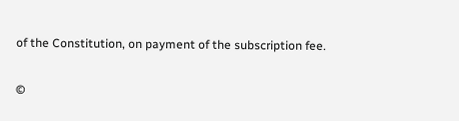of the Constitution, on payment of the subscription fee.

©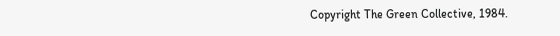Copyright The Green Collective, 1984.